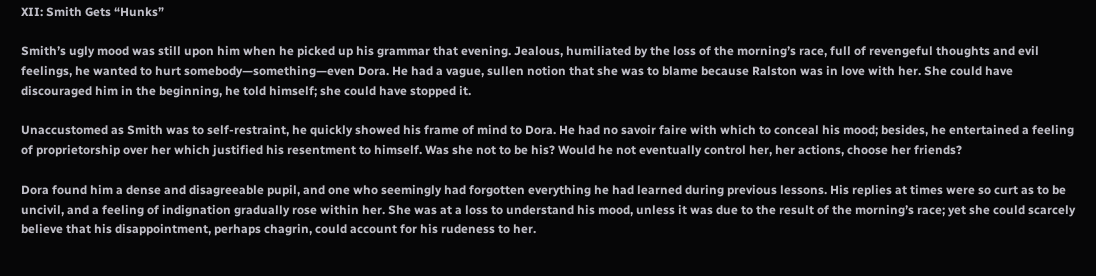XII: Smith Gets “Hunks”

Smith’s ugly mood was still upon him when he picked up his grammar that evening. Jealous, humiliated by the loss of the morning’s race, full of revengeful thoughts and evil feelings, he wanted to hurt somebody—something—even Dora. He had a vague, sullen notion that she was to blame because Ralston was in love with her. She could have discouraged him in the beginning, he told himself; she could have stopped it.

Unaccustomed as Smith was to self-restraint, he quickly showed his frame of mind to Dora. He had no savoir faire with which to conceal his mood; besides, he entertained a feeling of proprietorship over her which justified his resentment to himself. Was she not to be his? Would he not eventually control her, her actions, choose her friends?

Dora found him a dense and disagreeable pupil, and one who seemingly had forgotten everything he had learned during previous lessons. His replies at times were so curt as to be uncivil, and a feeling of indignation gradually rose within her. She was at a loss to understand his mood, unless it was due to the result of the morning’s race; yet she could scarcely believe that his disappointment, perhaps chagrin, could account for his rudeness to her.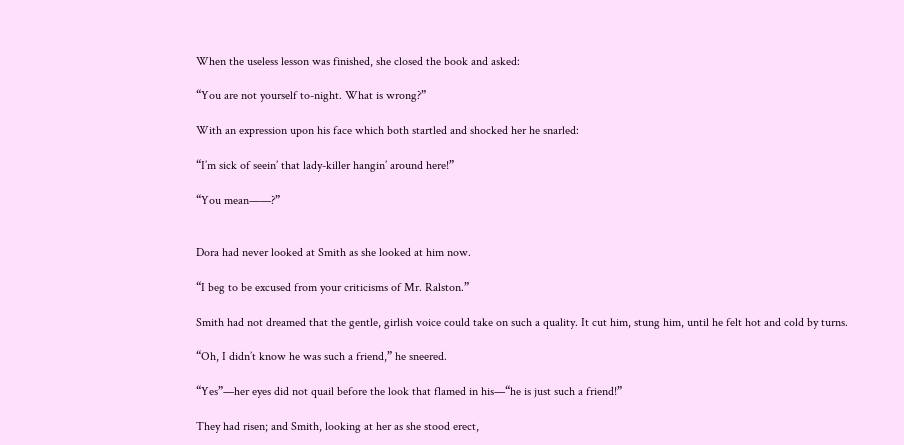When the useless lesson was finished, she closed the book and asked:

“You are not yourself to-night. What is wrong?”

With an expression upon his face which both startled and shocked her he snarled:

“I’m sick of seein’ that lady-killer hangin’ around here!”

“You mean——?”


Dora had never looked at Smith as she looked at him now.

“I beg to be excused from your criticisms of Mr. Ralston.”

Smith had not dreamed that the gentle, girlish voice could take on such a quality. It cut him, stung him, until he felt hot and cold by turns.

“Oh, I didn’t know he was such a friend,” he sneered.

“Yes”—her eyes did not quail before the look that flamed in his—“he is just such a friend!”

They had risen; and Smith, looking at her as she stood erect,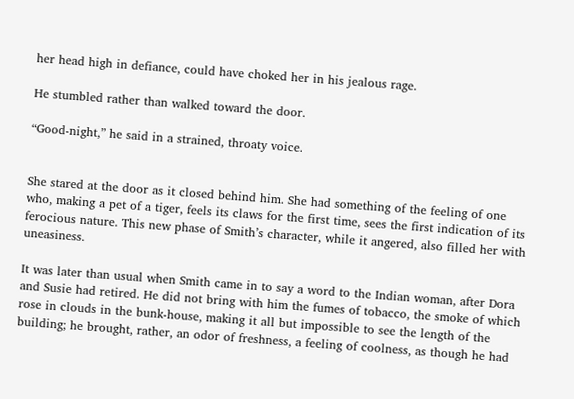her head high in defiance, could have choked her in his jealous rage.

He stumbled rather than walked toward the door.

“Good-night,” he said in a strained, throaty voice.


She stared at the door as it closed behind him. She had something of the feeling of one who, making a pet of a tiger, feels its claws for the first time, sees the first indication of its ferocious nature. This new phase of Smith’s character, while it angered, also filled her with uneasiness.

It was later than usual when Smith came in to say a word to the Indian woman, after Dora and Susie had retired. He did not bring with him the fumes of tobacco, the smoke of which rose in clouds in the bunk-house, making it all but impossible to see the length of the building; he brought, rather, an odor of freshness, a feeling of coolness, as though he had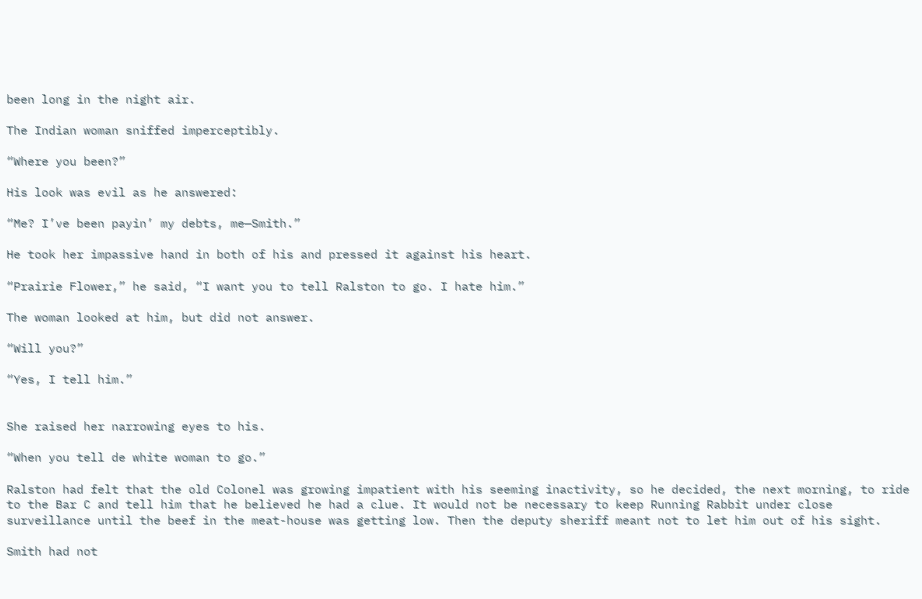been long in the night air.

The Indian woman sniffed imperceptibly.

“Where you been?”

His look was evil as he answered:

“Me? I’ve been payin’ my debts, me—Smith.”

He took her impassive hand in both of his and pressed it against his heart.

“Prairie Flower,” he said, “I want you to tell Ralston to go. I hate him.”

The woman looked at him, but did not answer.

“Will you?”

“Yes, I tell him.”


She raised her narrowing eyes to his.

“When you tell de white woman to go.”

Ralston had felt that the old Colonel was growing impatient with his seeming inactivity, so he decided, the next morning, to ride to the Bar C and tell him that he believed he had a clue. It would not be necessary to keep Running Rabbit under close surveillance until the beef in the meat-house was getting low. Then the deputy sheriff meant not to let him out of his sight.

Smith had not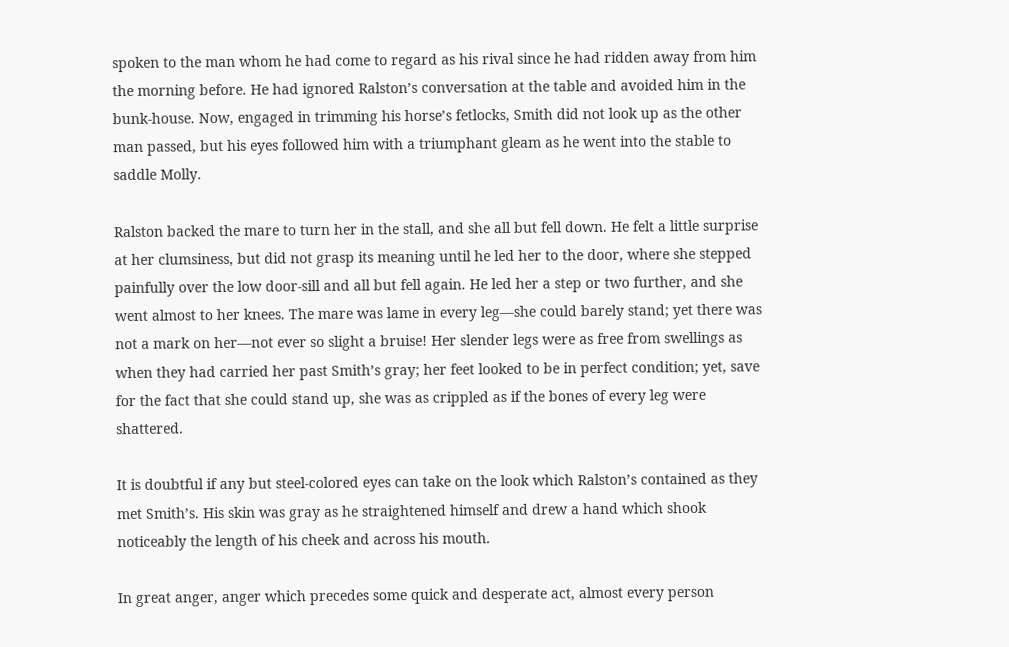spoken to the man whom he had come to regard as his rival since he had ridden away from him the morning before. He had ignored Ralston’s conversation at the table and avoided him in the bunk-house. Now, engaged in trimming his horse’s fetlocks, Smith did not look up as the other man passed, but his eyes followed him with a triumphant gleam as he went into the stable to saddle Molly.

Ralston backed the mare to turn her in the stall, and she all but fell down. He felt a little surprise at her clumsiness, but did not grasp its meaning until he led her to the door, where she stepped painfully over the low door-sill and all but fell again. He led her a step or two further, and she went almost to her knees. The mare was lame in every leg—she could barely stand; yet there was not a mark on her—not ever so slight a bruise! Her slender legs were as free from swellings as when they had carried her past Smith’s gray; her feet looked to be in perfect condition; yet, save for the fact that she could stand up, she was as crippled as if the bones of every leg were shattered.

It is doubtful if any but steel-colored eyes can take on the look which Ralston’s contained as they met Smith’s. His skin was gray as he straightened himself and drew a hand which shook noticeably the length of his cheek and across his mouth.

In great anger, anger which precedes some quick and desperate act, almost every person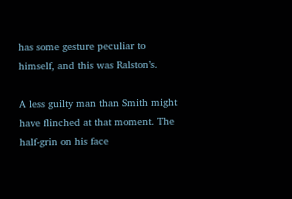has some gesture peculiar to himself, and this was Ralston’s.

A less guilty man than Smith might have flinched at that moment. The half-grin on his face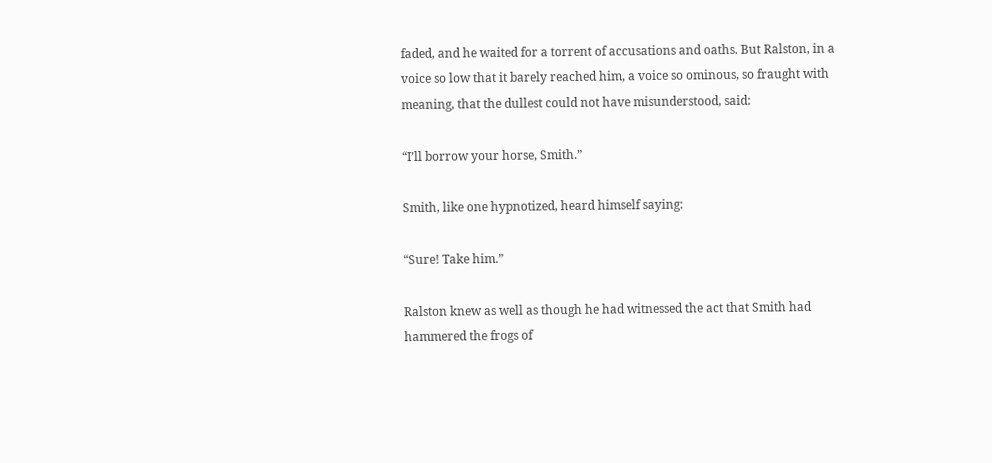faded, and he waited for a torrent of accusations and oaths. But Ralston, in a voice so low that it barely reached him, a voice so ominous, so fraught with meaning, that the dullest could not have misunderstood, said:

“I’ll borrow your horse, Smith.”

Smith, like one hypnotized, heard himself saying:

“Sure! Take him.”

Ralston knew as well as though he had witnessed the act that Smith had hammered the frogs of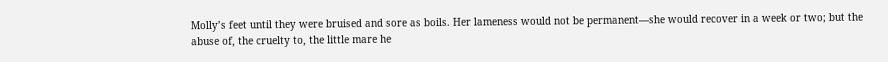Molly’s feet until they were bruised and sore as boils. Her lameness would not be permanent—she would recover in a week or two; but the abuse of, the cruelty to, the little mare he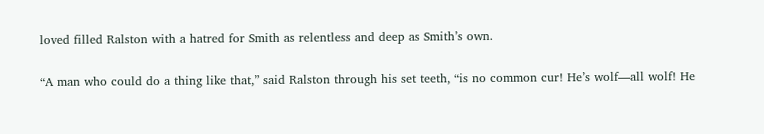loved filled Ralston with a hatred for Smith as relentless and deep as Smith’s own.

“A man who could do a thing like that,” said Ralston through his set teeth, “is no common cur! He’s wolf—all wolf! He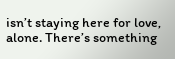isn’t staying here for love, alone. There’s something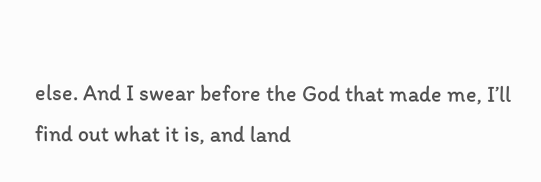else. And I swear before the God that made me, I’ll find out what it is, and land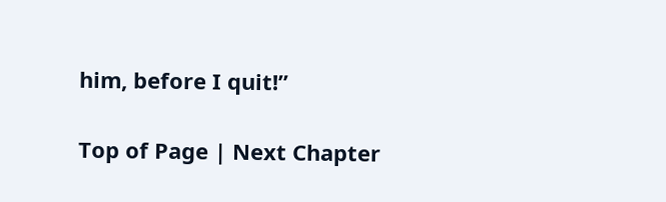him, before I quit!”

Top of Page | Next Chapter